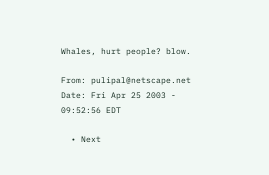Whales, hurt people? blow.

From: pulipal@netscape.net
Date: Fri Apr 25 2003 - 09:52:56 EDT

  • Next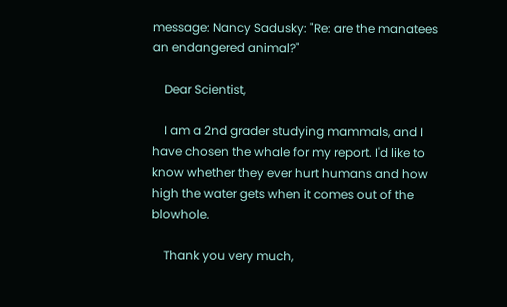message: Nancy Sadusky: "Re: are the manatees an endangered animal?"

    Dear Scientist,

    I am a 2nd grader studying mammals, and I have chosen the whale for my report. I'd like to know whether they ever hurt humans and how high the water gets when it comes out of the blowhole.

    Thank you very much,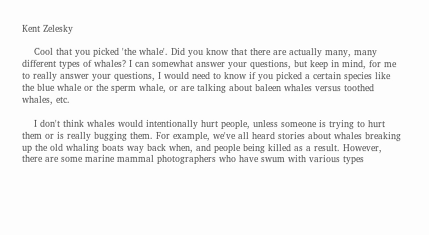Kent Zelesky

    Cool that you picked 'the whale'. Did you know that there are actually many, many different types of whales? I can somewhat answer your questions, but keep in mind, for me to really answer your questions, I would need to know if you picked a certain species like the blue whale or the sperm whale, or are talking about baleen whales versus toothed whales, etc.

    I don't think whales would intentionally hurt people, unless someone is trying to hurt them or is really bugging them. For example, we've all heard stories about whales breaking up the old whaling boats way back when, and people being killed as a result. However, there are some marine mammal photographers who have swum with various types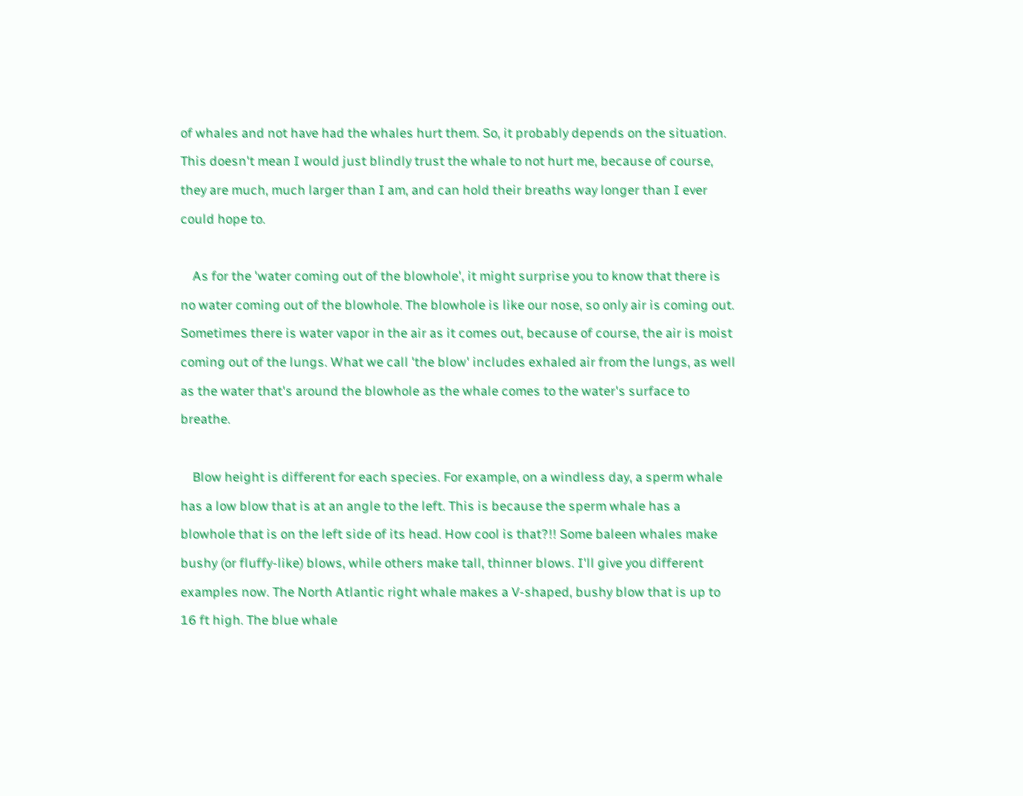of whales and not have had the whales hurt them. So, it probably depends on the situation. This doesn't mean I would just blindly trust the whale to not hurt me, because of course, they are much, much larger than I am, and can hold their breaths way longer than I ever could hope to.

    As for the 'water coming out of the blowhole', it might surprise you to know that there is no water coming out of the blowhole. The blowhole is like our nose, so only air is coming out. Sometimes there is water vapor in the air as it comes out, because of course, the air is moist coming out of the lungs. What we call 'the blow' includes exhaled air from the lungs, as well as the water that's around the blowhole as the whale comes to the water's surface to breathe.

    Blow height is different for each species. For example, on a windless day, a sperm whale has a low blow that is at an angle to the left. This is because the sperm whale has a blowhole that is on the left side of its head. How cool is that?!! Some baleen whales make bushy (or fluffy-like) blows, while others make tall, thinner blows. I'll give you different examples now. The North Atlantic right whale makes a V-shaped, bushy blow that is up to 16 ft high. The blue whale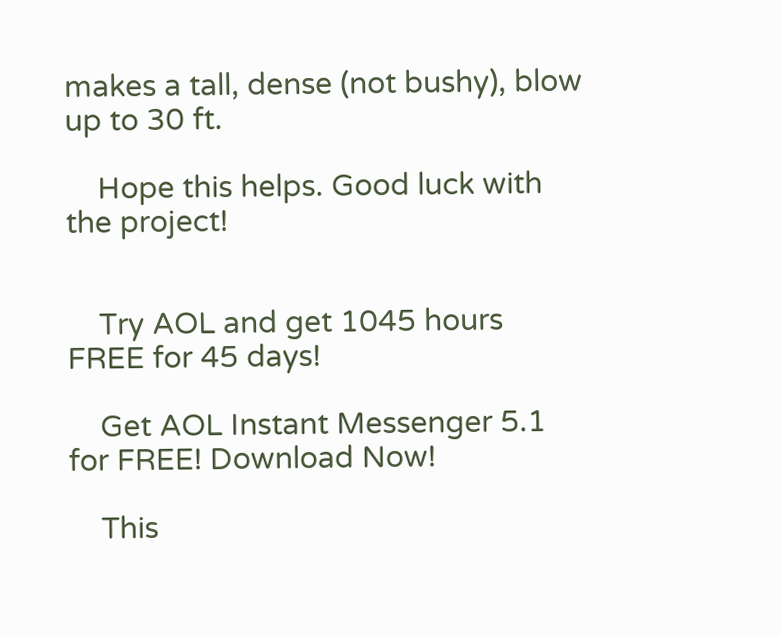makes a tall, dense (not bushy), blow up to 30 ft.

    Hope this helps. Good luck with the project!


    Try AOL and get 1045 hours FREE for 45 days!

    Get AOL Instant Messenger 5.1 for FREE! Download Now!

    This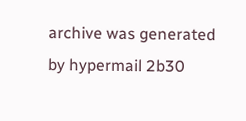archive was generated by hypermail 2b30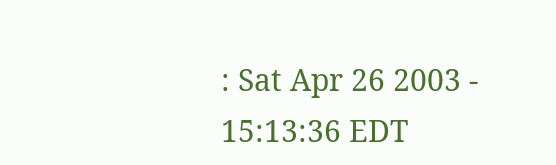: Sat Apr 26 2003 - 15:13:36 EDT